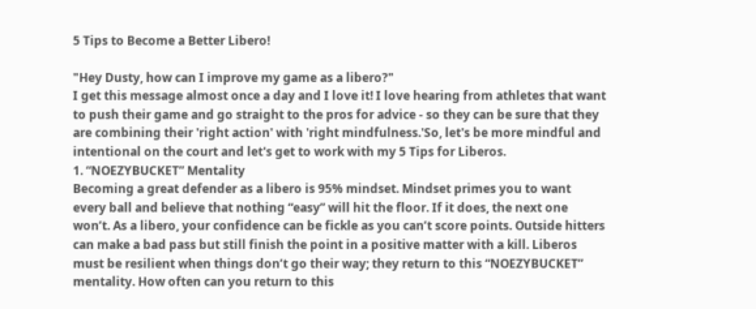5 Tips to Become a Better Libero!

"Hey Dusty, how can I improve my game as a libero?"
I get this message almost once a day and I love it! I love hearing from athletes that want to push their game and go straight to the pros for advice - so they can be sure that they are combining their 'right action' with 'right mindfulness.'So, let's be more mindful and intentional on the court and let's get to work with my 5 Tips for Liberos.
1. “NOEZYBUCKET” Mentality
Becoming a great defender as a libero is 95% mindset. Mindset primes you to want every ball and believe that nothing “easy” will hit the floor. If it does, the next one won’t. As a libero, your confidence can be fickle as you can’t score points. Outside hitters can make a bad pass but still finish the point in a positive matter with a kill. Liberos must be resilient when things don’t go their way; they return to this “NOEZYBUCKET” mentality. How often can you return to this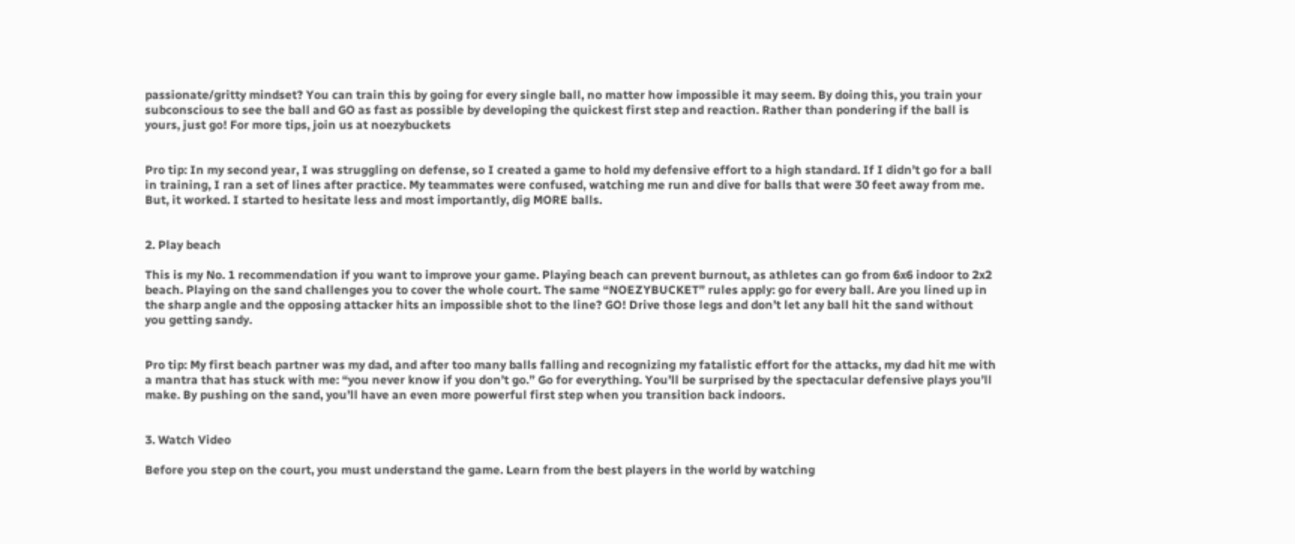passionate/gritty mindset? You can train this by going for every single ball, no matter how impossible it may seem. By doing this, you train your subconscious to see the ball and GO as fast as possible by developing the quickest first step and reaction. Rather than pondering if the ball is yours, just go! For more tips, join us at noezybuckets


Pro tip: In my second year, I was struggling on defense, so I created a game to hold my defensive effort to a high standard. If I didn’t go for a ball in training, I ran a set of lines after practice. My teammates were confused, watching me run and dive for balls that were 30 feet away from me. But, it worked. I started to hesitate less and most importantly, dig MORE balls.


2. Play beach

This is my No. 1 recommendation if you want to improve your game. Playing beach can prevent burnout, as athletes can go from 6x6 indoor to 2x2 beach. Playing on the sand challenges you to cover the whole court. The same “NOEZYBUCKET” rules apply: go for every ball. Are you lined up in the sharp angle and the opposing attacker hits an impossible shot to the line? GO! Drive those legs and don’t let any ball hit the sand without you getting sandy.


Pro tip: My first beach partner was my dad, and after too many balls falling and recognizing my fatalistic effort for the attacks, my dad hit me with a mantra that has stuck with me: “you never know if you don’t go.” Go for everything. You’ll be surprised by the spectacular defensive plays you’ll make. By pushing on the sand, you’ll have an even more powerful first step when you transition back indoors.


3. Watch Video

Before you step on the court, you must understand the game. Learn from the best players in the world by watching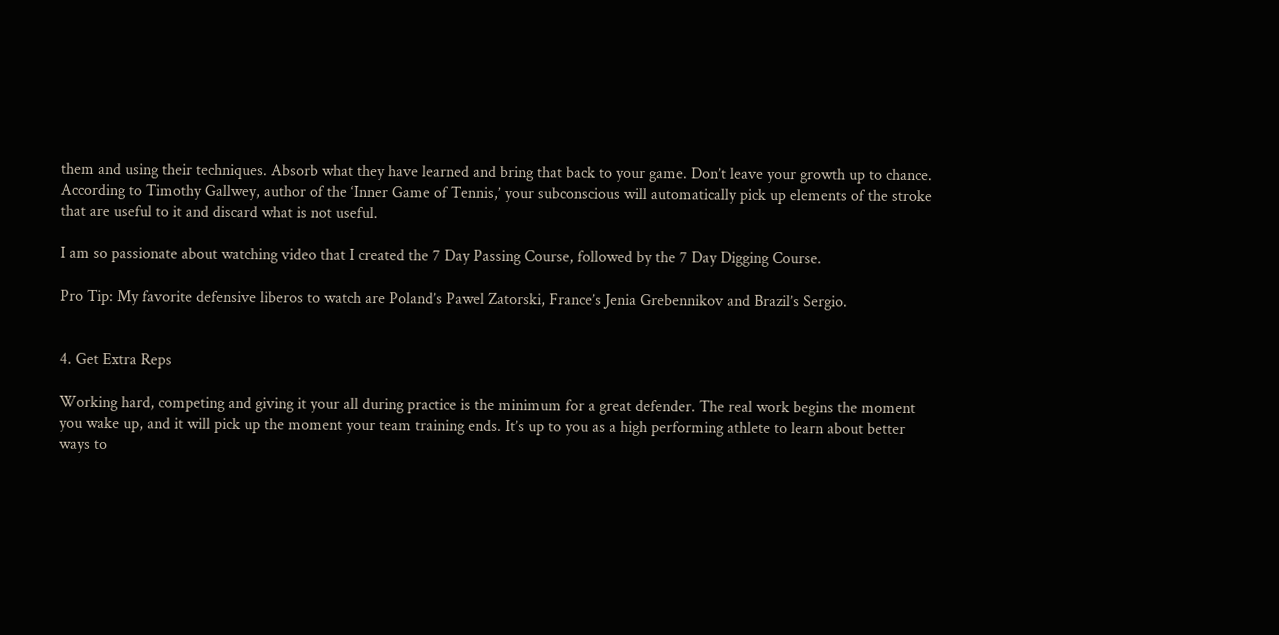them and using their techniques. Absorb what they have learned and bring that back to your game. Don’t leave your growth up to chance. According to Timothy Gallwey, author of the ‘Inner Game of Tennis,’ your subconscious will automatically pick up elements of the stroke that are useful to it and discard what is not useful.

I am so passionate about watching video that I created the 7 Day Passing Course, followed by the 7 Day Digging Course.

Pro Tip: My favorite defensive liberos to watch are Poland’s Pawel Zatorski, France’s Jenia Grebennikov and Brazil’s Sergio.


4. Get Extra Reps

Working hard, competing and giving it your all during practice is the minimum for a great defender. The real work begins the moment you wake up, and it will pick up the moment your team training ends. It’s up to you as a high performing athlete to learn about better ways to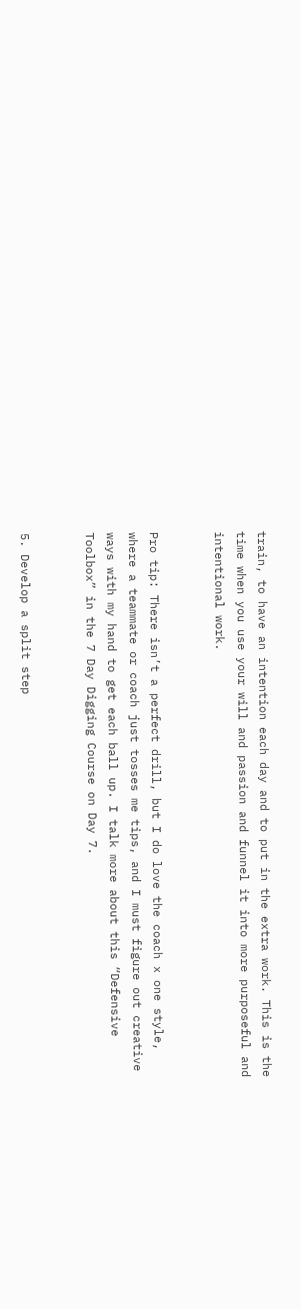train, to have an intention each day and to put in the extra work. This is the time when you use your will and passion and funnel it into more purposeful and intentional work.


Pro tip: There isn’t a perfect drill, but I do love the coach x one style, where a teammate or coach just tosses me tips, and I must figure out creative ways with my hand to get each ball up. I talk more about this “Defensive Toolbox” in the 7 Day Digging Course on Day 7.


5. Develop a split step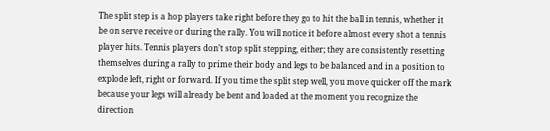The split step is a hop players take right before they go to hit the ball in tennis, whether it be on serve receive or during the rally. You will notice it before almost every shot a tennis player hits. Tennis players don’t stop split stepping, either; they are consistently resetting themselves during a rally to prime their body and legs to be balanced and in a position to explode left, right or forward. If you time the split step well, you move quicker off the mark because your legs will already be bent and loaded at the moment you recognize the direction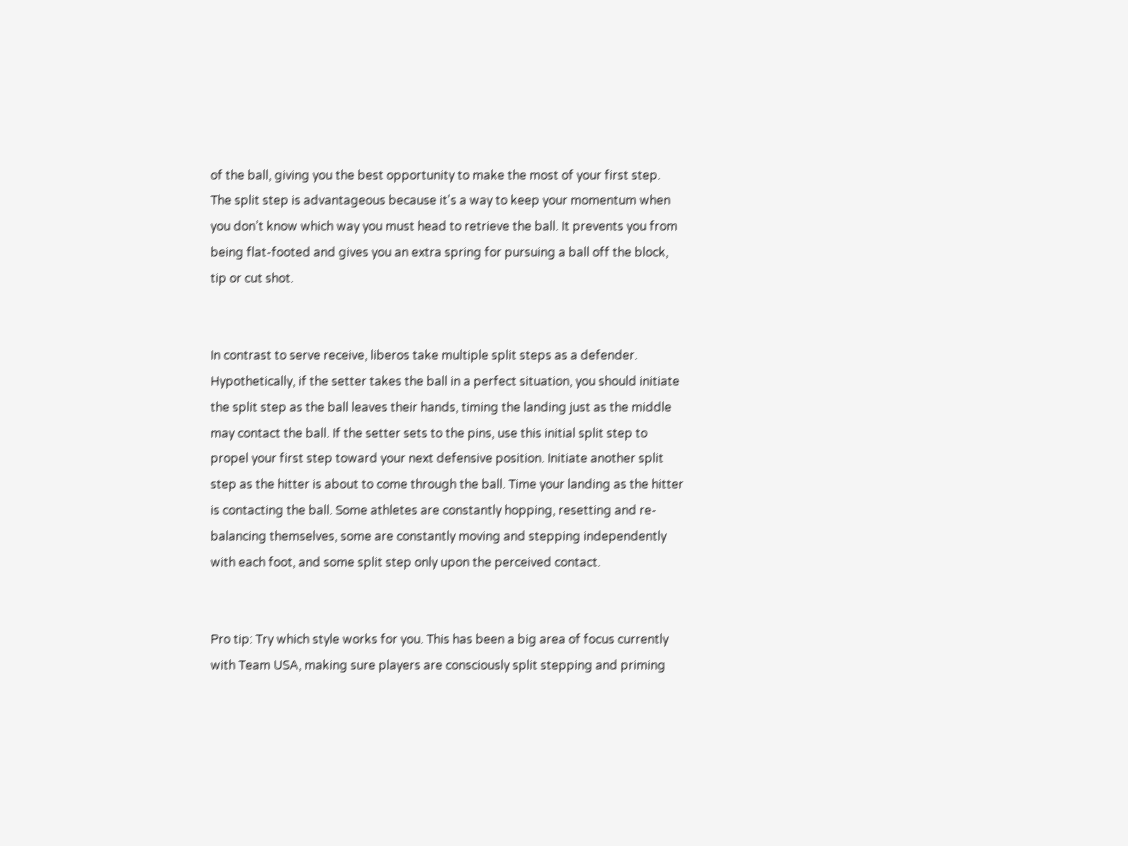of the ball, giving you the best opportunity to make the most of your first step. The split step is advantageous because it's a way to keep your momentum when you don’t know which way you must head to retrieve the ball. It prevents you from being flat-footed and gives you an extra spring for pursuing a ball off the block, tip or cut shot.


In contrast to serve receive, liberos take multiple split steps as a defender. Hypothetically, if the setter takes the ball in a perfect situation, you should initiate the split step as the ball leaves their hands, timing the landing just as the middle may contact the ball. If the setter sets to the pins, use this initial split step to propel your first step toward your next defensive position. Initiate another split step as the hitter is about to come through the ball. Time your landing as the hitter is contacting the ball. Some athletes are constantly hopping, resetting and re-balancing themselves, some are constantly moving and stepping independently with each foot, and some split step only upon the perceived contact.


Pro tip: Try which style works for you. This has been a big area of focus currently with Team USA, making sure players are consciously split stepping and priming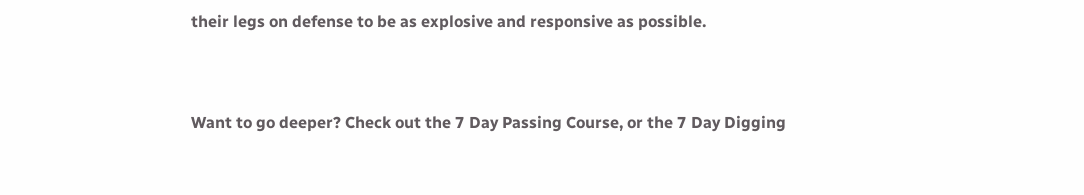their legs on defense to be as explosive and responsive as possible.



Want to go deeper? Check out the 7 Day Passing Course, or the 7 Day Digging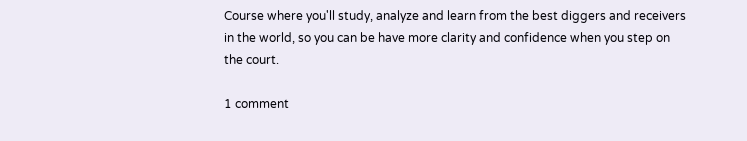Course where you'll study, analyze and learn from the best diggers and receivers in the world, so you can be have more clarity and confidence when you step on the court.

1 comment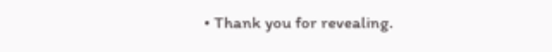• Thank you for revealing.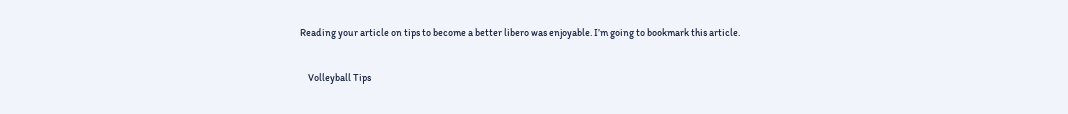Reading your article on tips to become a better libero was enjoyable. I’m going to bookmark this article.


    Volleyball Tips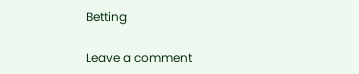Betting

Leave a comment